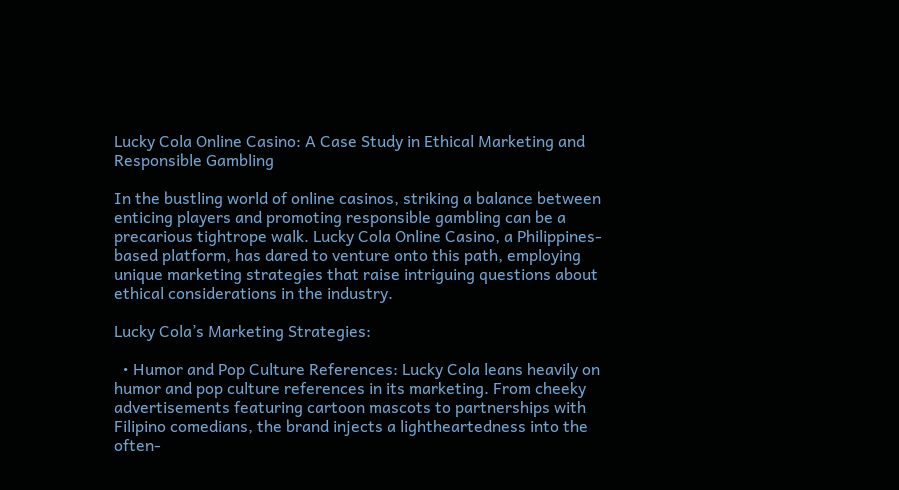Lucky Cola Online Casino: A Case Study in Ethical Marketing and Responsible Gambling

In the bustling world of online casinos, striking a balance between enticing players and promoting responsible gambling can be a precarious tightrope walk. Lucky Cola Online Casino, a Philippines-based platform, has dared to venture onto this path, employing unique marketing strategies that raise intriguing questions about ethical considerations in the industry.

Lucky Cola’s Marketing Strategies:

  • Humor and Pop Culture References: Lucky Cola leans heavily on humor and pop culture references in its marketing. From cheeky advertisements featuring cartoon mascots to partnerships with Filipino comedians, the brand injects a lightheartedness into the often-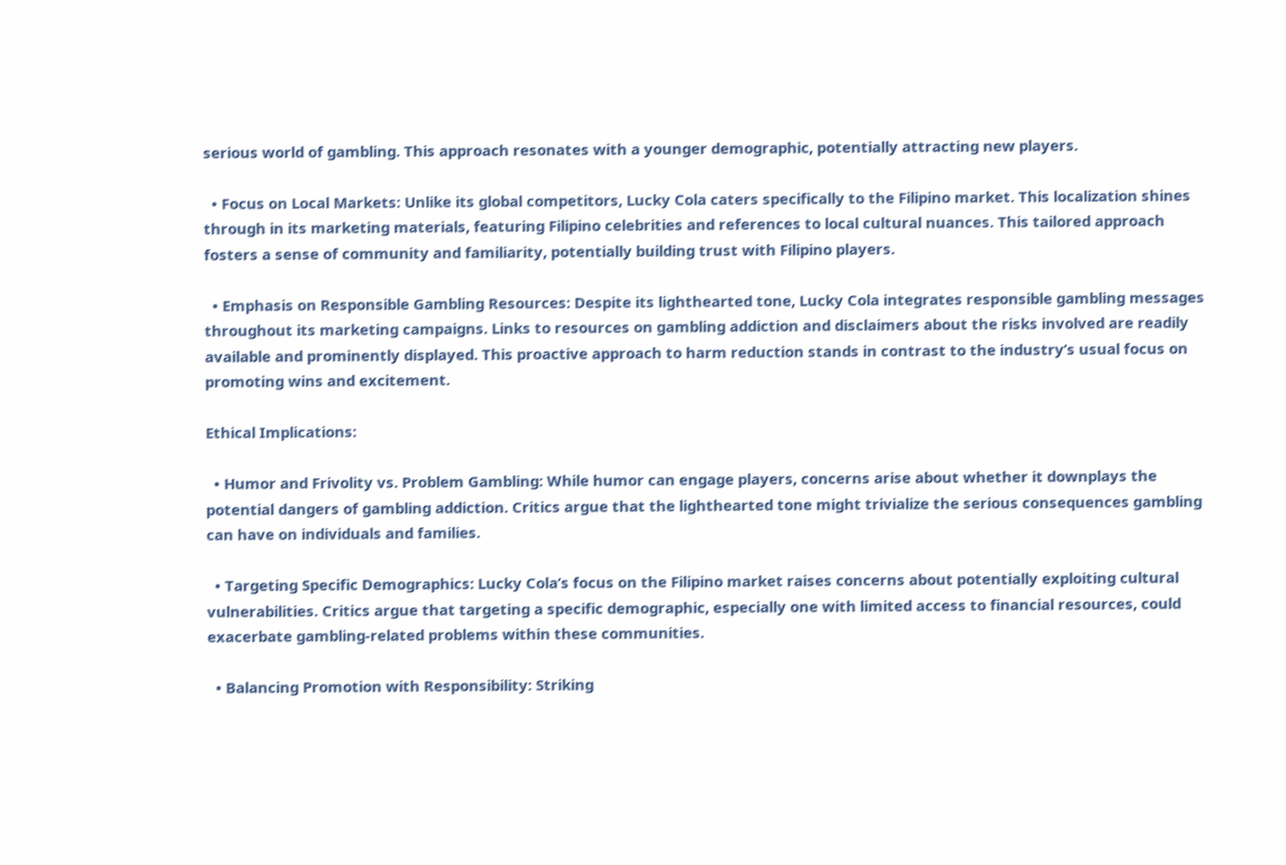serious world of gambling. This approach resonates with a younger demographic, potentially attracting new players.

  • Focus on Local Markets: Unlike its global competitors, Lucky Cola caters specifically to the Filipino market. This localization shines through in its marketing materials, featuring Filipino celebrities and references to local cultural nuances. This tailored approach fosters a sense of community and familiarity, potentially building trust with Filipino players.

  • Emphasis on Responsible Gambling Resources: Despite its lighthearted tone, Lucky Cola integrates responsible gambling messages throughout its marketing campaigns. Links to resources on gambling addiction and disclaimers about the risks involved are readily available and prominently displayed. This proactive approach to harm reduction stands in contrast to the industry’s usual focus on promoting wins and excitement.

Ethical Implications:

  • Humor and Frivolity vs. Problem Gambling: While humor can engage players, concerns arise about whether it downplays the potential dangers of gambling addiction. Critics argue that the lighthearted tone might trivialize the serious consequences gambling can have on individuals and families.

  • Targeting Specific Demographics: Lucky Cola’s focus on the Filipino market raises concerns about potentially exploiting cultural vulnerabilities. Critics argue that targeting a specific demographic, especially one with limited access to financial resources, could exacerbate gambling-related problems within these communities.

  • Balancing Promotion with Responsibility: Striking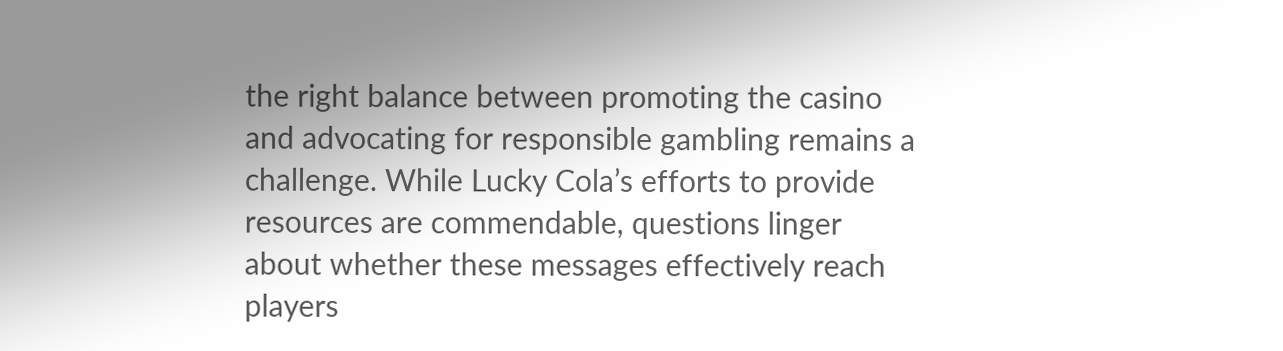the right balance between promoting the casino and advocating for responsible gambling remains a challenge. While Lucky Cola’s efforts to provide resources are commendable, questions linger about whether these messages effectively reach players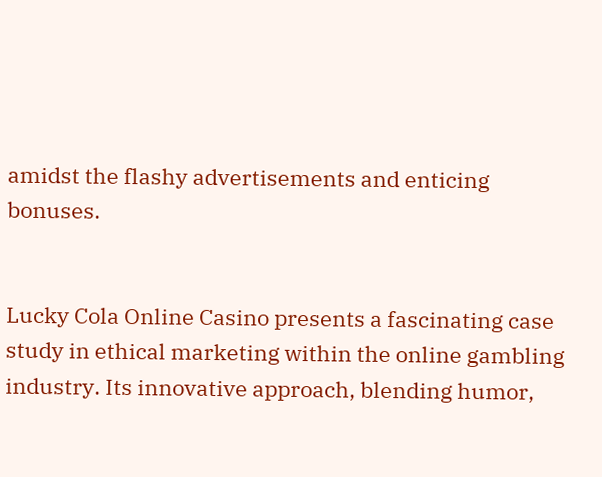amidst the flashy advertisements and enticing bonuses.


Lucky Cola Online Casino presents a fascinating case study in ethical marketing within the online gambling industry. Its innovative approach, blending humor,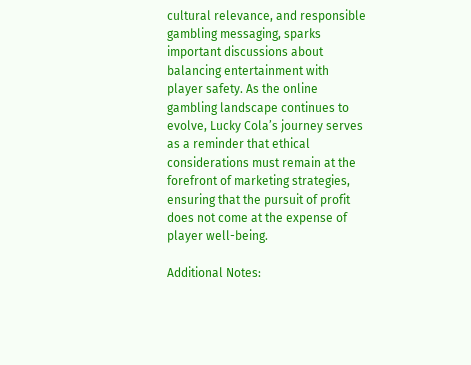cultural relevance, and responsible gambling messaging, sparks important discussions about balancing entertainment with player safety. As the online gambling landscape continues to evolve, Lucky Cola’s journey serves as a reminder that ethical considerations must remain at the forefront of marketing strategies, ensuring that the pursuit of profit does not come at the expense of player well-being.

Additional Notes: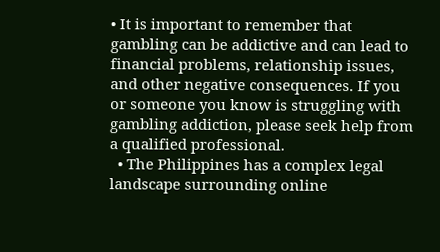• It is important to remember that gambling can be addictive and can lead to financial problems, relationship issues, and other negative consequences. If you or someone you know is struggling with gambling addiction, please seek help from a qualified professional.
  • The Philippines has a complex legal landscape surrounding online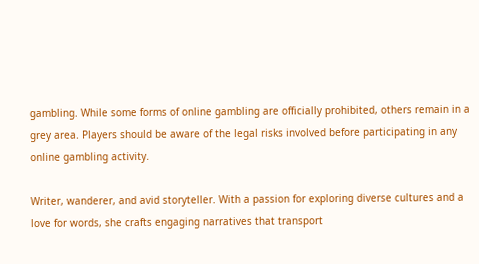gambling. While some forms of online gambling are officially prohibited, others remain in a grey area. Players should be aware of the legal risks involved before participating in any online gambling activity.

Writer, wanderer, and avid storyteller. With a passion for exploring diverse cultures and a love for words, she crafts engaging narratives that transport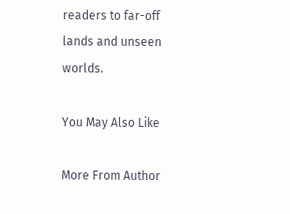readers to far-off lands and unseen worlds.

You May Also Like

More From Author